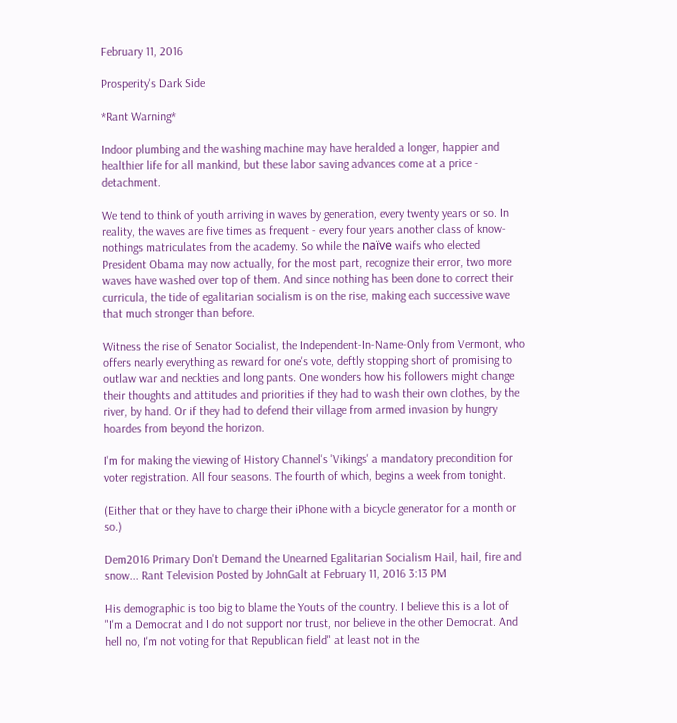February 11, 2016

Prosperity's Dark Side

*Rant Warning*

Indoor plumbing and the washing machine may have heralded a longer, happier and healthier life for all mankind, but these labor saving advances come at a price - detachment.

We tend to think of youth arriving in waves by generation, every twenty years or so. In reality, the waves are five times as frequent - every four years another class of know-nothings matriculates from the academy. So while the naïve waifs who elected President Obama may now actually, for the most part, recognize their error, two more waves have washed over top of them. And since nothing has been done to correct their curricula, the tide of egalitarian socialism is on the rise, making each successive wave that much stronger than before.

Witness the rise of Senator Socialist, the Independent-In-Name-Only from Vermont, who offers nearly everything as reward for one's vote, deftly stopping short of promising to outlaw war and neckties and long pants. One wonders how his followers might change their thoughts and attitudes and priorities if they had to wash their own clothes, by the river, by hand. Or if they had to defend their village from armed invasion by hungry hoardes from beyond the horizon.

I'm for making the viewing of History Channel's 'Vikings' a mandatory precondition for voter registration. All four seasons. The fourth of which, begins a week from tonight.

(Either that or they have to charge their iPhone with a bicycle generator for a month or so.)

Dem2016 Primary Don't Demand the Unearned Egalitarian Socialism Hail, hail, fire and snow... Rant Television Posted by JohnGalt at February 11, 2016 3:13 PM

His demographic is too big to blame the Youts of the country. I believe this is a lot of "I'm a Democrat and I do not support nor trust, nor believe in the other Democrat. And hell no, I'm not voting for that Republican field" at least not in the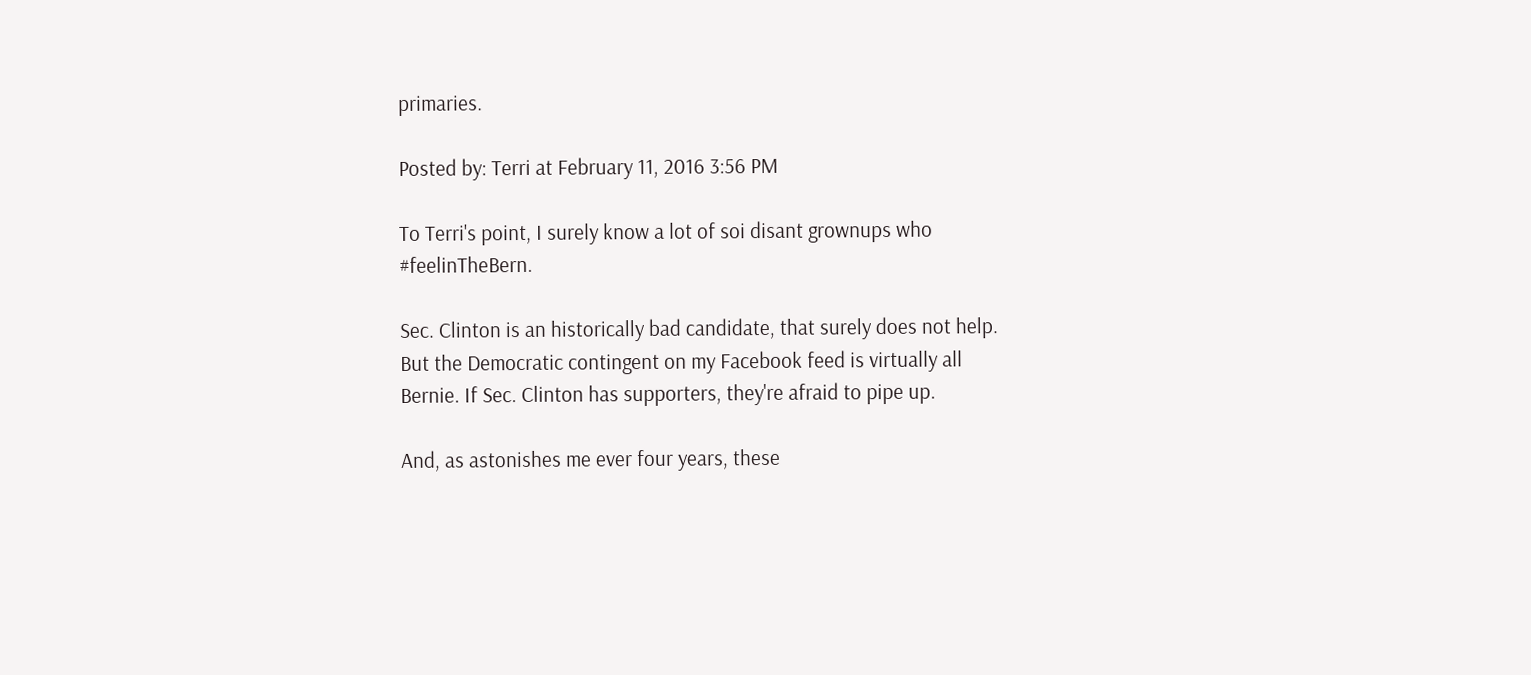primaries.

Posted by: Terri at February 11, 2016 3:56 PM

To Terri's point, I surely know a lot of soi disant grownups who #feelinTheBern.

Sec. Clinton is an historically bad candidate, that surely does not help. But the Democratic contingent on my Facebook feed is virtually all Bernie. If Sec. Clinton has supporters, they're afraid to pipe up.

And, as astonishes me ever four years, these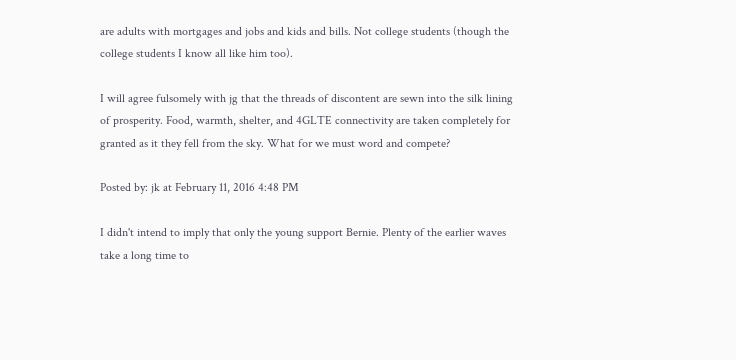are adults with mortgages and jobs and kids and bills. Not college students (though the college students I know all like him too).

I will agree fulsomely with jg that the threads of discontent are sewn into the silk lining of prosperity. Food, warmth, shelter, and 4GLTE connectivity are taken completely for granted as it they fell from the sky. What for we must word and compete?

Posted by: jk at February 11, 2016 4:48 PM

I didn't intend to imply that only the young support Bernie. Plenty of the earlier waves take a long time to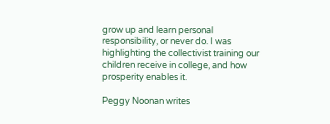grow up and learn personal responsibility, or never do. I was highlighting the collectivist training our children receive in college, and how prosperity enables it.

Peggy Noonan writes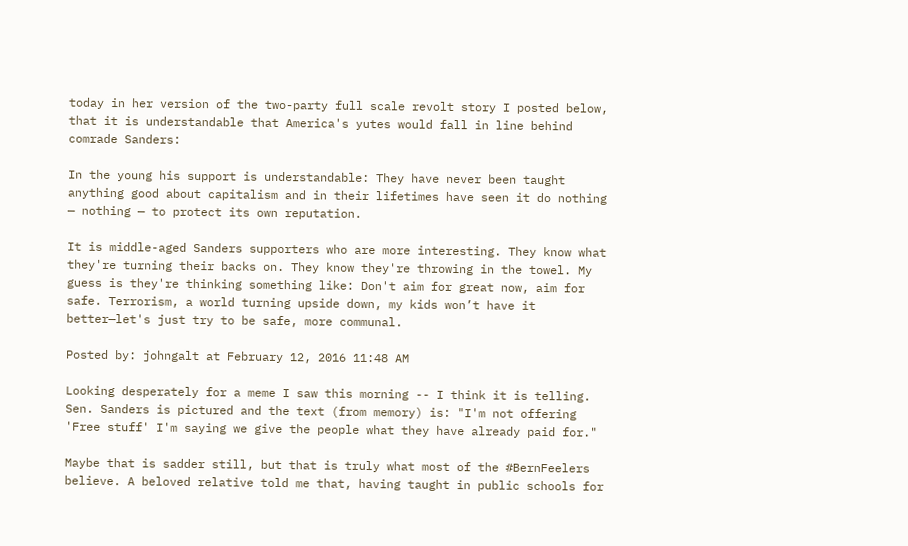today in her version of the two-party full scale revolt story I posted below, that it is understandable that America's yutes would fall in line behind comrade Sanders:

In the young his support is understandable: They have never been taught anything good about capitalism and in their lifetimes have seen it do nothing — nothing — to protect its own reputation.

It is middle-aged Sanders supporters who are more interesting. They know what they're turning their backs on. They know they're throwing in the towel. My guess is they're thinking something like: Don't aim for great now, aim for safe. Terrorism, a world turning upside down, my kids won’t have it better—let's just try to be safe, more communal.

Posted by: johngalt at February 12, 2016 11:48 AM

Looking desperately for a meme I saw this morning -- I think it is telling. Sen. Sanders is pictured and the text (from memory) is: "I'm not offering 'Free stuff' I'm saying we give the people what they have already paid for."

Maybe that is sadder still, but that is truly what most of the #BernFeelers believe. A beloved relative told me that, having taught in public schools for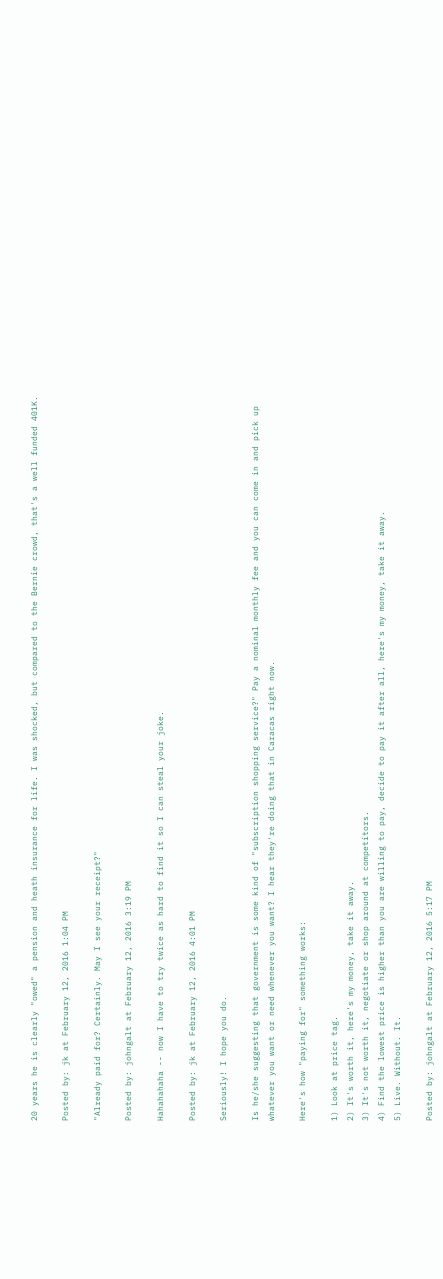20 years he is clearly "owed" a pension and heath insurance for life. I was shocked, but compared to the Bernie crowd, that's a well funded 401K.

Posted by: jk at February 12, 2016 1:04 PM

"Already paid for? Certainly. May I see your receipt?"

Posted by: johngalt at February 12, 2016 3:19 PM

Hahahahaha -- now I have to try twice as hard to find it so I can steal your joke.

Posted by: jk at February 12, 2016 4:01 PM

Seriously! I hope you do.

Is he/she suggesting that government is some kind of "subscription shopping service?" Pay a nominal monthly fee and you can come in and pick up whatever you want or need whenever you want? I hear they're doing that in Caracas right now.

Here's how "paying for" something works:

1) Look at price tag.
2) It's worth it, here's my money, take it away.
3) It's not worth it, negotiate or shop around at competitors.
4) Find the lowest price is higher than you are willing to pay, decide to pay it after all, here's my money, take it away.
5) Live. Without. It.

Posted by: johngalt at February 12, 2016 5:17 PM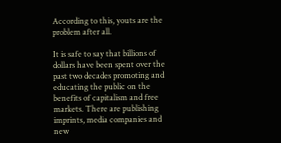According to this, youts are the problem after all.

It is safe to say that billions of dollars have been spent over the past two decades promoting and educating the public on the benefits of capitalism and free markets. There are publishing imprints, media companies and new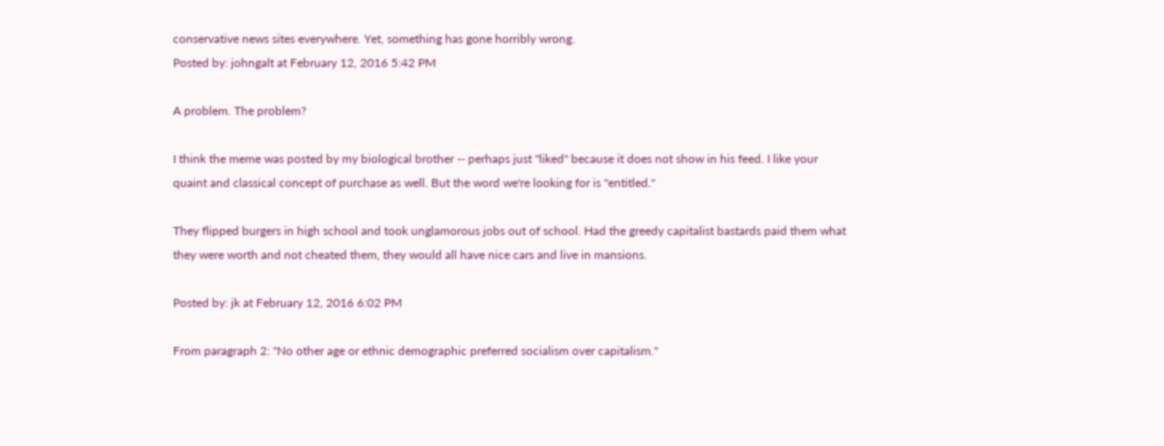conservative news sites everywhere. Yet, something has gone horribly wrong.
Posted by: johngalt at February 12, 2016 5:42 PM

A problem. The problem?

I think the meme was posted by my biological brother -- perhaps just "liked" because it does not show in his feed. I like your quaint and classical concept of purchase as well. But the word we're looking for is "entitled."

They flipped burgers in high school and took unglamorous jobs out of school. Had the greedy capitalist bastards paid them what they were worth and not cheated them, they would all have nice cars and live in mansions.

Posted by: jk at February 12, 2016 6:02 PM

From paragraph 2: "No other age or ethnic demographic preferred socialism over capitalism."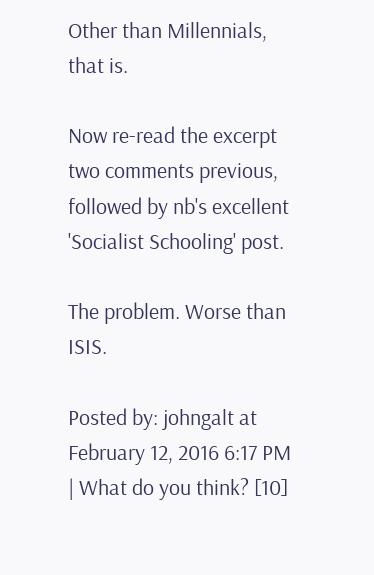Other than Millennials, that is.

Now re-read the excerpt two comments previous, followed by nb's excellent 'Socialist Schooling' post.

The problem. Worse than ISIS.

Posted by: johngalt at February 12, 2016 6:17 PM | What do you think? [10]